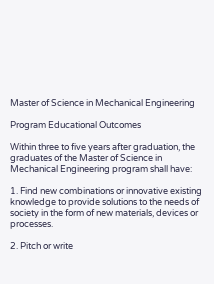Master of Science in Mechanical Engineering

Program Educational Outcomes

Within three to five years after graduation, the graduates of the Master of Science in Mechanical Engineering program shall have:

1. Find new combinations or innovative existing knowledge to provide solutions to the needs of society in the form of new materials, devices or processes.

2. Pitch or write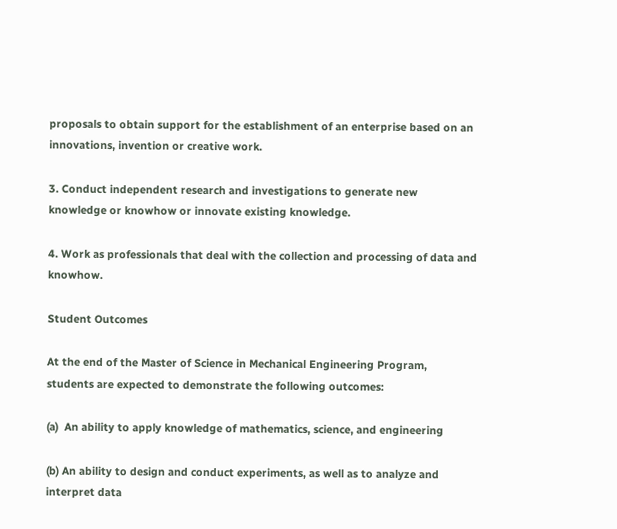proposals to obtain support for the establishment of an enterprise based on an innovations, invention or creative work.

3. Conduct independent research and investigations to generate new knowledge or knowhow or innovate existing knowledge.

4. Work as professionals that deal with the collection and processing of data and knowhow.

Student Outcomes

At the end of the Master of Science in Mechanical Engineering Program, students are expected to demonstrate the following outcomes:

(a)  An ability to apply knowledge of mathematics, science, and engineering

(b) An ability to design and conduct experiments, as well as to analyze and interpret data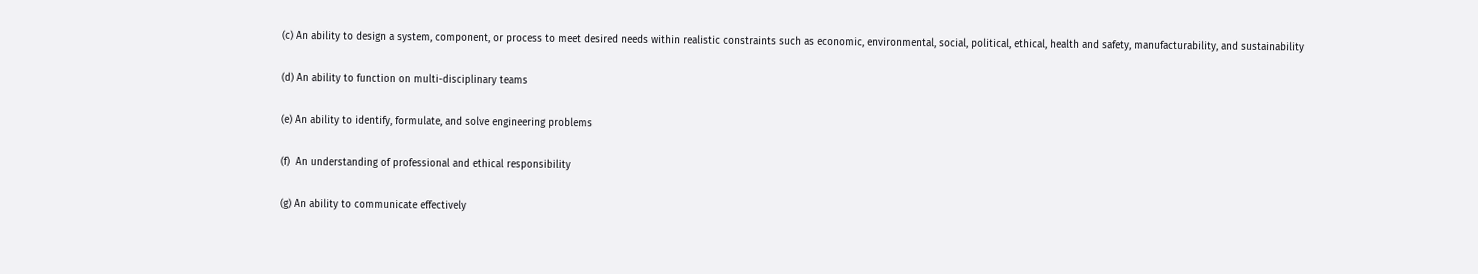(c) An ability to design a system, component, or process to meet desired needs within realistic constraints such as economic, environmental, social, political, ethical, health and safety, manufacturability, and sustainability

(d) An ability to function on multi-disciplinary teams

(e) An ability to identify, formulate, and solve engineering problems

(f)  An understanding of professional and ethical responsibility

(g) An ability to communicate effectively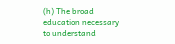(h) The broad education necessary to understand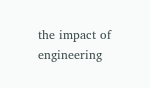the impact of engineering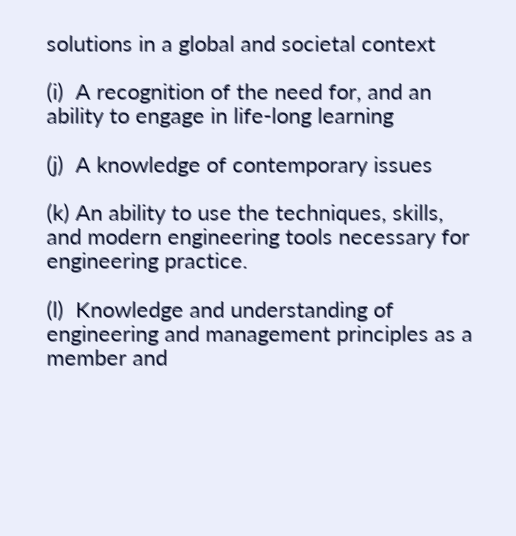solutions in a global and societal context

(i)  A recognition of the need for, and an ability to engage in life-long learning

(j)  A knowledge of contemporary issues

(k) An ability to use the techniques, skills, and modern engineering tools necessary for engineering practice.

(l)  Knowledge and understanding of engineering and management principles as a member and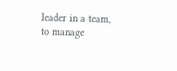leader in a team, to manage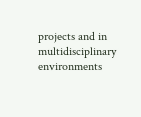projects and in multidisciplinary environments